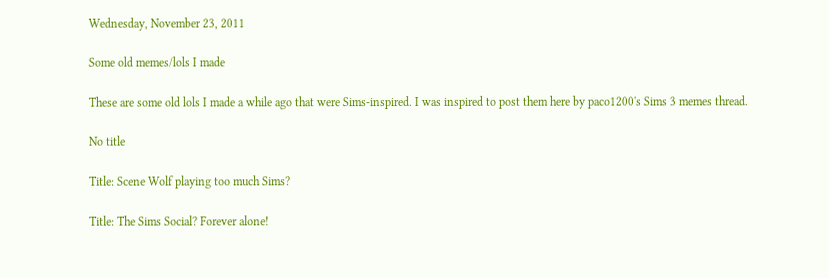Wednesday, November 23, 2011

Some old memes/lols I made

These are some old lols I made a while ago that were Sims-inspired. I was inspired to post them here by paco1200's Sims 3 memes thread.

No title

Title: Scene Wolf playing too much Sims?

Title: The Sims Social? Forever alone!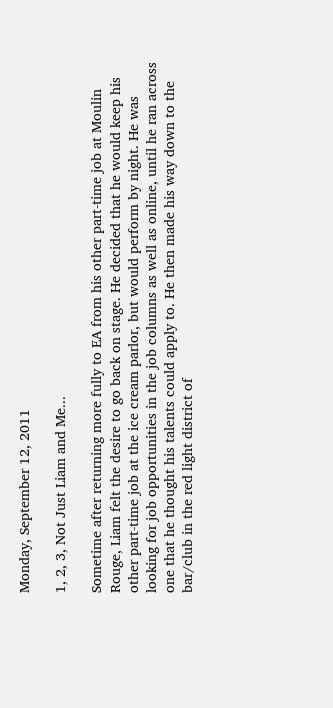Monday, September 12, 2011

1, 2, 3, Not Just Liam and Me...

Sometime after returning more fully to EA from his other part-time job at Moulin Rouge, Liam felt the desire to go back on stage. He decided that he would keep his other part-time job at the ice cream parlor, but would perform by night. He was looking for job opportunities in the job columns as well as online, until he ran across one that he thought his talents could apply to. He then made his way down to the bar/club in the red light district of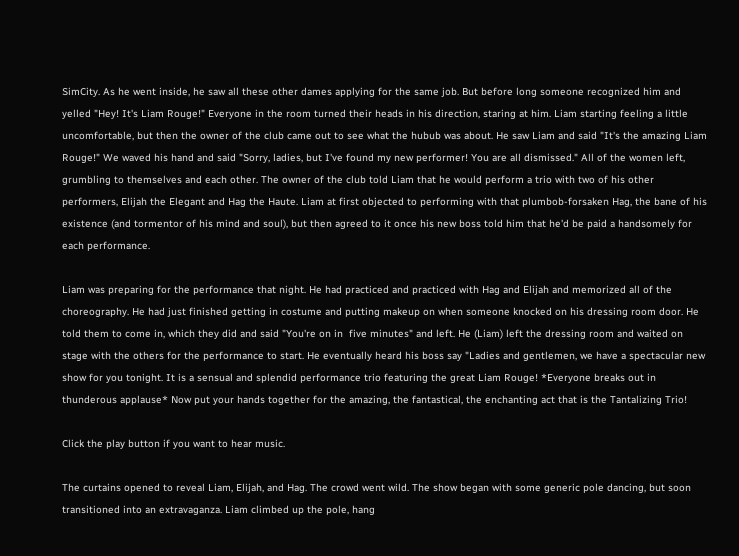SimCity. As he went inside, he saw all these other dames applying for the same job. But before long someone recognized him and yelled "Hey! It's Liam Rouge!" Everyone in the room turned their heads in his direction, staring at him. Liam starting feeling a little uncomfortable, but then the owner of the club came out to see what the hubub was about. He saw Liam and said "It's the amazing Liam Rouge!" We waved his hand and said "Sorry, ladies, but I've found my new performer! You are all dismissed." All of the women left, grumbling to themselves and each other. The owner of the club told Liam that he would perform a trio with two of his other performers, Elijah the Elegant and Hag the Haute. Liam at first objected to performing with that plumbob-forsaken Hag, the bane of his existence (and tormentor of his mind and soul), but then agreed to it once his new boss told him that he'd be paid a handsomely for each performance.

Liam was preparing for the performance that night. He had practiced and practiced with Hag and Elijah and memorized all of the choreography. He had just finished getting in costume and putting makeup on when someone knocked on his dressing room door. He told them to come in, which they did and said "You're on in  five minutes" and left. He (Liam) left the dressing room and waited on stage with the others for the performance to start. He eventually heard his boss say "Ladies and gentlemen, we have a spectacular new show for you tonight. It is a sensual and splendid performance trio featuring the great Liam Rouge! *Everyone breaks out in thunderous applause* Now put your hands together for the amazing, the fantastical, the enchanting act that is the Tantalizing Trio!

Click the play button if you want to hear music.

The curtains opened to reveal Liam, Elijah, and Hag. The crowd went wild. The show began with some generic pole dancing, but soon transitioned into an extravaganza. Liam climbed up the pole, hang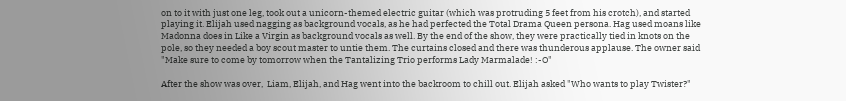on to it with just one leg, took out a unicorn-themed electric guitar (which was protruding 5 feet from his crotch), and started playing it. Elijah used nagging as background vocals, as he had perfected the Total Drama Queen persona. Hag used moans like Madonna does in Like a Virgin as background vocals as well. By the end of the show, they were practically tied in knots on the pole, so they needed a boy scout master to untie them. The curtains closed and there was thunderous applause. The owner said "Make sure to come by tomorrow when the Tantalizing Trio performs Lady Marmalade! :-O"

After the show was over,  Liam, Elijah, and Hag went into the backroom to chill out. Elijah asked "Who wants to play Twister?"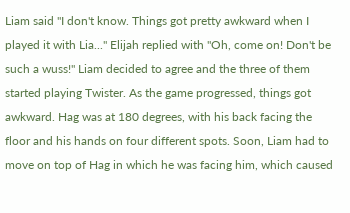Liam said "I don't know. Things got pretty awkward when I played it with Lia..." Elijah replied with "Oh, come on! Don't be such a wuss!" Liam decided to agree and the three of them started playing Twister. As the game progressed, things got awkward. Hag was at 180 degrees, with his back facing the floor and his hands on four different spots. Soon, Liam had to move on top of Hag in which he was facing him, which caused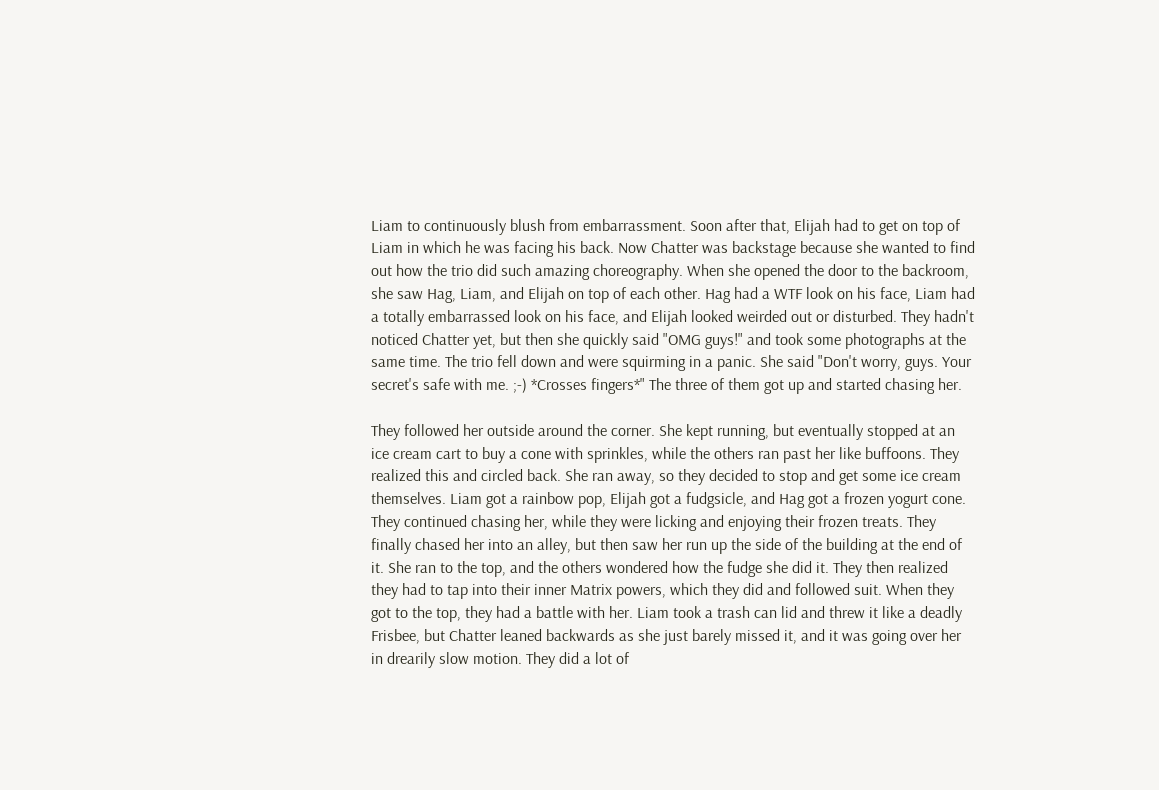Liam to continuously blush from embarrassment. Soon after that, Elijah had to get on top of Liam in which he was facing his back. Now Chatter was backstage because she wanted to find out how the trio did such amazing choreography. When she opened the door to the backroom, she saw Hag, Liam, and Elijah on top of each other. Hag had a WTF look on his face, Liam had a totally embarrassed look on his face, and Elijah looked weirded out or disturbed. They hadn't noticed Chatter yet, but then she quickly said "OMG guys!" and took some photographs at the same time. The trio fell down and were squirming in a panic. She said "Don't worry, guys. Your secret's safe with me. ;-) *Crosses fingers*" The three of them got up and started chasing her.

They followed her outside around the corner. She kept running, but eventually stopped at an ice cream cart to buy a cone with sprinkles, while the others ran past her like buffoons. They realized this and circled back. She ran away, so they decided to stop and get some ice cream themselves. Liam got a rainbow pop, Elijah got a fudgsicle, and Hag got a frozen yogurt cone. They continued chasing her, while they were licking and enjoying their frozen treats. They finally chased her into an alley, but then saw her run up the side of the building at the end of it. She ran to the top, and the others wondered how the fudge she did it. They then realized they had to tap into their inner Matrix powers, which they did and followed suit. When they got to the top, they had a battle with her. Liam took a trash can lid and threw it like a deadly Frisbee, but Chatter leaned backwards as she just barely missed it, and it was going over her in drearily slow motion. They did a lot of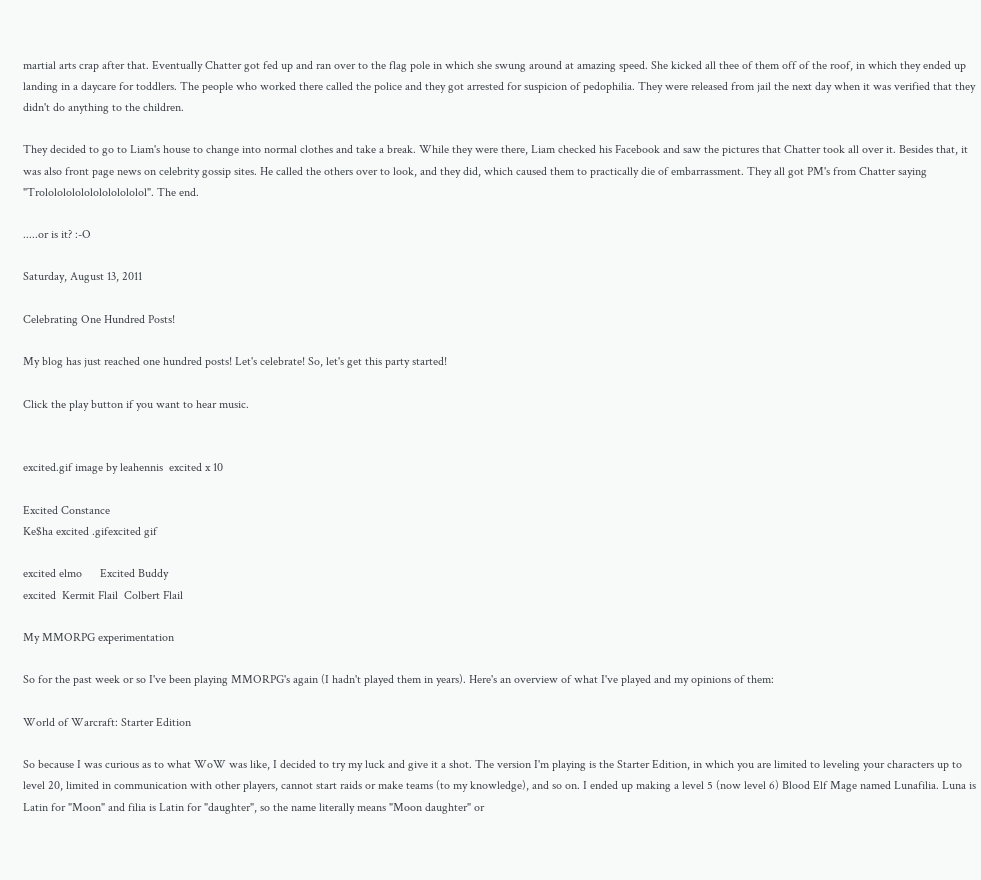martial arts crap after that. Eventually Chatter got fed up and ran over to the flag pole in which she swung around at amazing speed. She kicked all thee of them off of the roof, in which they ended up landing in a daycare for toddlers. The people who worked there called the police and they got arrested for suspicion of pedophilia. They were released from jail the next day when it was verified that they didn't do anything to the children.

They decided to go to Liam's house to change into normal clothes and take a break. While they were there, Liam checked his Facebook and saw the pictures that Chatter took all over it. Besides that, it was also front page news on celebrity gossip sites. He called the others over to look, and they did, which caused them to practically die of embarrassment. They all got PM's from Chatter saying "Trolololololololololololol". The end.

.....or is it? :-O

Saturday, August 13, 2011

Celebrating One Hundred Posts!

My blog has just reached one hundred posts! Let's celebrate! So, let's get this party started!

Click the play button if you want to hear music.


excited.gif image by leahennis  excited x 10

Excited Constance
Ke$ha excited .gifexcited gif

excited elmo      Excited Buddy
excited  Kermit Flail  Colbert Flail

My MMORPG experimentation

So for the past week or so I've been playing MMORPG's again (I hadn't played them in years). Here's an overview of what I've played and my opinions of them:

World of Warcraft: Starter Edition

So because I was curious as to what WoW was like, I decided to try my luck and give it a shot. The version I'm playing is the Starter Edition, in which you are limited to leveling your characters up to level 20, limited in communication with other players, cannot start raids or make teams (to my knowledge), and so on. I ended up making a level 5 (now level 6) Blood Elf Mage named Lunafilia. Luna is Latin for "Moon" and filia is Latin for "daughter", so the name literally means "Moon daughter" or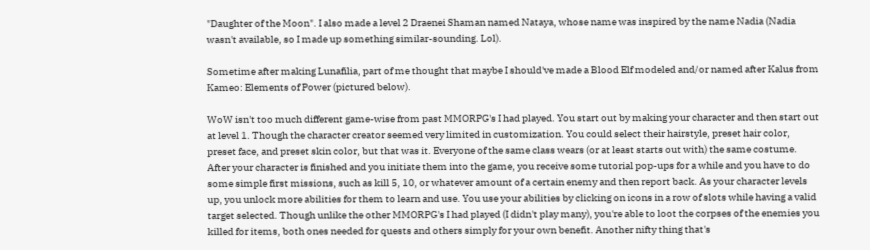"Daughter of the Moon". I also made a level 2 Draenei Shaman named Nataya, whose name was inspired by the name Nadia (Nadia wasn't available, so I made up something similar-sounding. Lol).

Sometime after making Lunafilia, part of me thought that maybe I should've made a Blood Elf modeled and/or named after Kalus from Kameo: Elements of Power (pictured below).

WoW isn't too much different game-wise from past MMORPG's I had played. You start out by making your character and then start out at level 1. Though the character creator seemed very limited in customization. You could select their hairstyle, preset hair color, preset face, and preset skin color, but that was it. Everyone of the same class wears (or at least starts out with) the same costume. After your character is finished and you initiate them into the game, you receive some tutorial pop-ups for a while and you have to do some simple first missions, such as kill 5, 10, or whatever amount of a certain enemy and then report back. As your character levels up, you unlock more abilities for them to learn and use. You use your abilities by clicking on icons in a row of slots while having a valid target selected. Though unlike the other MMORPG's I had played (I didn't play many), you're able to loot the corpses of the enemies you killed for items, both ones needed for quests and others simply for your own benefit. Another nifty thing that's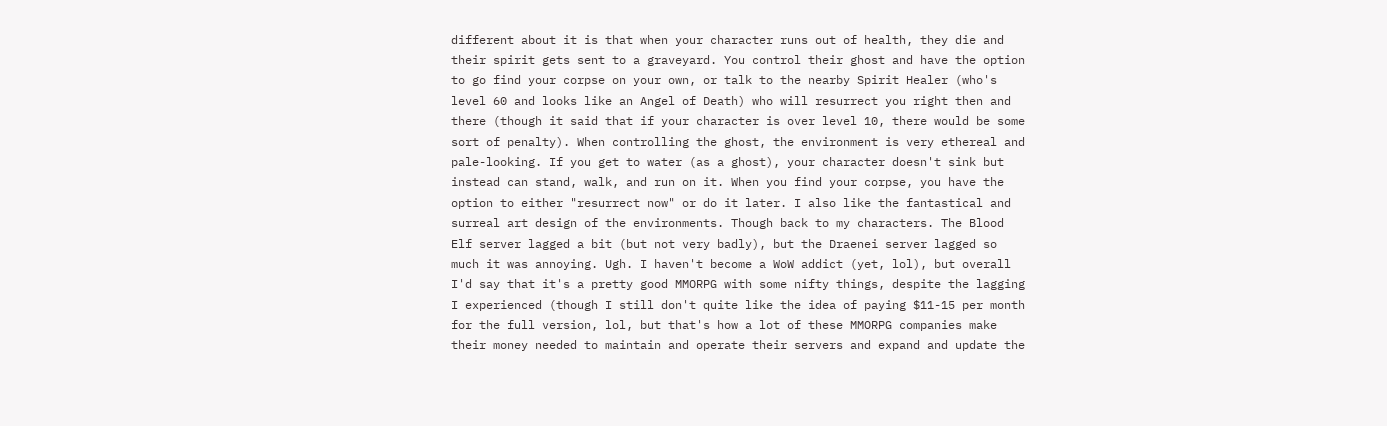different about it is that when your character runs out of health, they die and their spirit gets sent to a graveyard. You control their ghost and have the option to go find your corpse on your own, or talk to the nearby Spirit Healer (who's level 60 and looks like an Angel of Death) who will resurrect you right then and there (though it said that if your character is over level 10, there would be some sort of penalty). When controlling the ghost, the environment is very ethereal and pale-looking. If you get to water (as a ghost), your character doesn't sink but instead can stand, walk, and run on it. When you find your corpse, you have the option to either "resurrect now" or do it later. I also like the fantastical and surreal art design of the environments. Though back to my characters. The Blood Elf server lagged a bit (but not very badly), but the Draenei server lagged so much it was annoying. Ugh. I haven't become a WoW addict (yet, lol), but overall I'd say that it's a pretty good MMORPG with some nifty things, despite the lagging I experienced (though I still don't quite like the idea of paying $11-15 per month for the full version, lol, but that's how a lot of these MMORPG companies make their money needed to maintain and operate their servers and expand and update the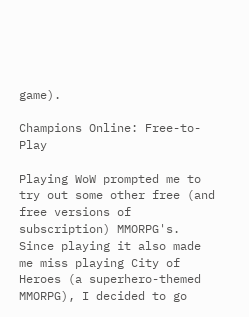game).

Champions Online: Free-to-Play

Playing WoW prompted me to try out some other free (and free versions of subscription) MMORPG's. Since playing it also made me miss playing City of Heroes (a superhero-themed MMORPG), I decided to go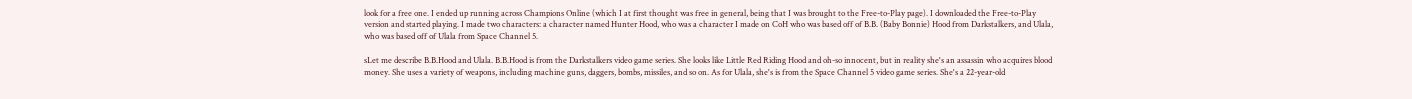look for a free one. I ended up running across Champions Online (which I at first thought was free in general, being that I was brought to the Free-to-Play page). I downloaded the Free-to-Play version and started playing. I made two characters: a character named Hunter Hood, who was a character I made on CoH who was based off of B.B. (Baby Bonnie) Hood from Darkstalkers, and Ulala, who was based off of Ulala from Space Channel 5.

sLet me describe B.B.Hood and Ulala. B.B.Hood is from the Darkstalkers video game series. She looks like Little Red Riding Hood and oh-so innocent, but in reality she's an assassin who acquires blood money. She uses a variety of weapons, including machine guns, daggers, bombs, missiles, and so on. As for Ulala, she's is from the Space Channel 5 video game series. She's a 22-year-old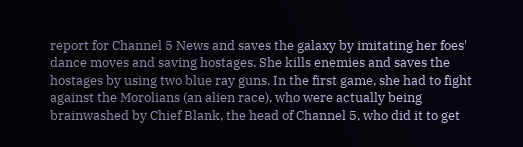report for Channel 5 News and saves the galaxy by imitating her foes' dance moves and saving hostages. She kills enemies and saves the hostages by using two blue ray guns. In the first game, she had to fight against the Morolians (an alien race), who were actually being brainwashed by Chief Blank, the head of Channel 5, who did it to get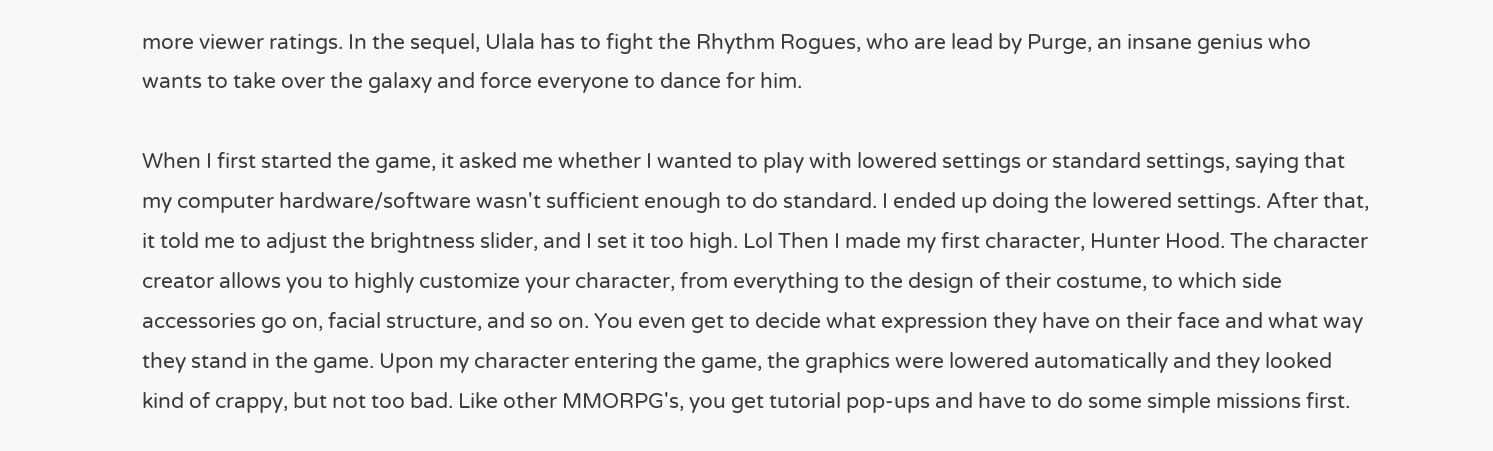more viewer ratings. In the sequel, Ulala has to fight the Rhythm Rogues, who are lead by Purge, an insane genius who wants to take over the galaxy and force everyone to dance for him.

When I first started the game, it asked me whether I wanted to play with lowered settings or standard settings, saying that my computer hardware/software wasn't sufficient enough to do standard. I ended up doing the lowered settings. After that, it told me to adjust the brightness slider, and I set it too high. Lol Then I made my first character, Hunter Hood. The character creator allows you to highly customize your character, from everything to the design of their costume, to which side accessories go on, facial structure, and so on. You even get to decide what expression they have on their face and what way they stand in the game. Upon my character entering the game, the graphics were lowered automatically and they looked kind of crappy, but not too bad. Like other MMORPG's, you get tutorial pop-ups and have to do some simple missions first.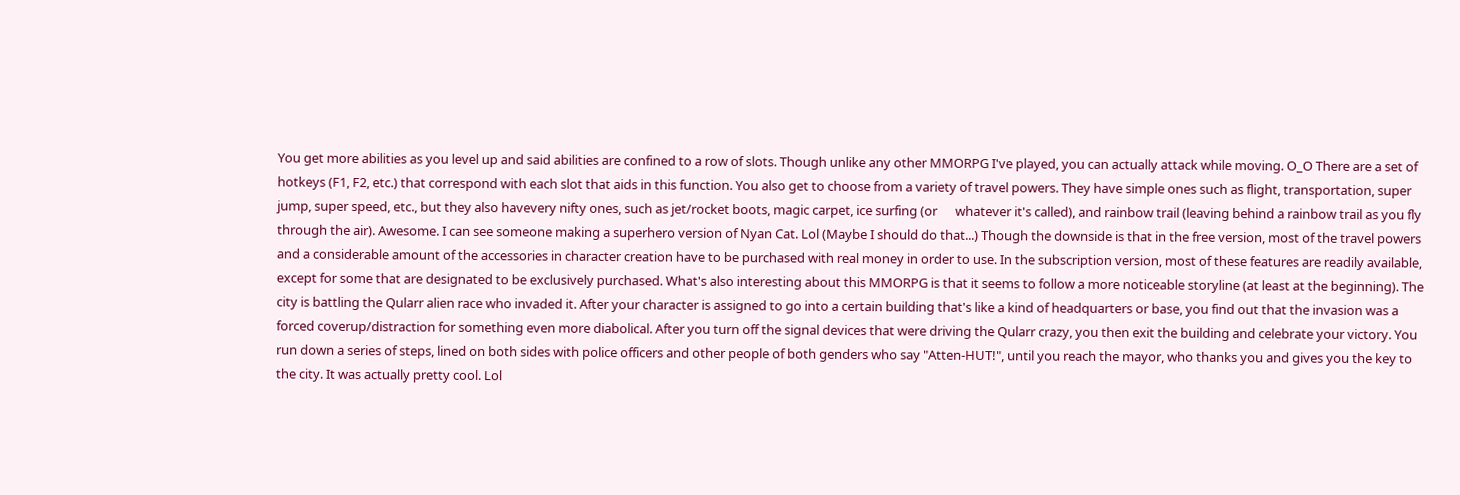You get more abilities as you level up and said abilities are confined to a row of slots. Though unlike any other MMORPG I've played, you can actually attack while moving. O_O There are a set of hotkeys (F1, F2, etc.) that correspond with each slot that aids in this function. You also get to choose from a variety of travel powers. They have simple ones such as flight, transportation, super jump, super speed, etc., but they also havevery nifty ones, such as jet/rocket boots, magic carpet, ice surfing (or      whatever it's called), and rainbow trail (leaving behind a rainbow trail as you fly through the air). Awesome. I can see someone making a superhero version of Nyan Cat. Lol (Maybe I should do that...) Though the downside is that in the free version, most of the travel powers and a considerable amount of the accessories in character creation have to be purchased with real money in order to use. In the subscription version, most of these features are readily available, except for some that are designated to be exclusively purchased. What's also interesting about this MMORPG is that it seems to follow a more noticeable storyline (at least at the beginning). The city is battling the Qularr alien race who invaded it. After your character is assigned to go into a certain building that's like a kind of headquarters or base, you find out that the invasion was a forced coverup/distraction for something even more diabolical. After you turn off the signal devices that were driving the Qularr crazy, you then exit the building and celebrate your victory. You run down a series of steps, lined on both sides with police officers and other people of both genders who say "Atten-HUT!", until you reach the mayor, who thanks you and gives you the key to the city. It was actually pretty cool. Lol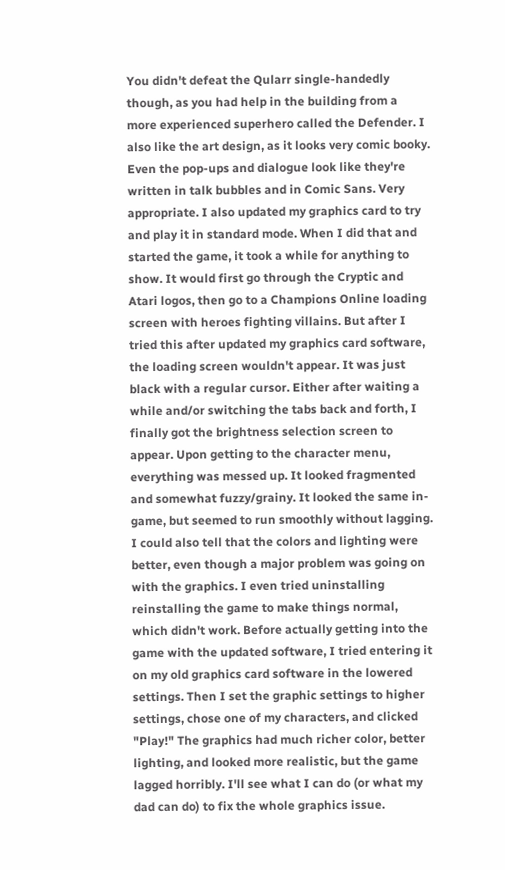You didn't defeat the Qularr single-handedly though, as you had help in the building from a more experienced superhero called the Defender. I also like the art design, as it looks very comic booky. Even the pop-ups and dialogue look like they're written in talk bubbles and in Comic Sans. Very appropriate. I also updated my graphics card to try and play it in standard mode. When I did that and started the game, it took a while for anything to show. It would first go through the Cryptic and Atari logos, then go to a Champions Online loading screen with heroes fighting villains. But after I tried this after updated my graphics card software, the loading screen wouldn't appear. It was just black with a regular cursor. Either after waiting a while and/or switching the tabs back and forth, I finally got the brightness selection screen to appear. Upon getting to the character menu, everything was messed up. It looked fragmented and somewhat fuzzy/grainy. It looked the same in-game, but seemed to run smoothly without lagging. I could also tell that the colors and lighting were better, even though a major problem was going on with the graphics. I even tried uninstalling reinstalling the game to make things normal, which didn't work. Before actually getting into the game with the updated software, I tried entering it on my old graphics card software in the lowered settings. Then I set the graphic settings to higher settings, chose one of my characters, and clicked "Play!" The graphics had much richer color, better lighting, and looked more realistic, but the game lagged horribly. I'll see what I can do (or what my dad can do) to fix the whole graphics issue.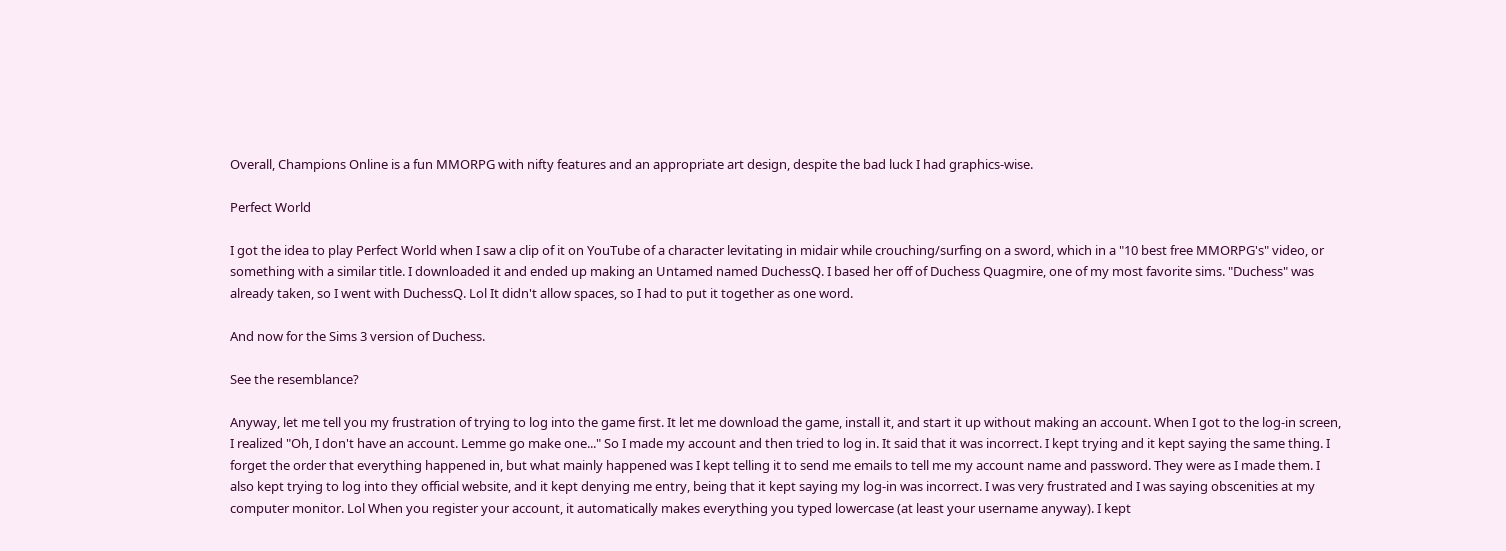Overall, Champions Online is a fun MMORPG with nifty features and an appropriate art design, despite the bad luck I had graphics-wise.

Perfect World

I got the idea to play Perfect World when I saw a clip of it on YouTube of a character levitating in midair while crouching/surfing on a sword, which in a "10 best free MMORPG's" video, or something with a similar title. I downloaded it and ended up making an Untamed named DuchessQ. I based her off of Duchess Quagmire, one of my most favorite sims. "Duchess" was already taken, so I went with DuchessQ. Lol It didn't allow spaces, so I had to put it together as one word.

And now for the Sims 3 version of Duchess.

See the resemblance?

Anyway, let me tell you my frustration of trying to log into the game first. It let me download the game, install it, and start it up without making an account. When I got to the log-in screen, I realized "Oh, I don't have an account. Lemme go make one..." So I made my account and then tried to log in. It said that it was incorrect. I kept trying and it kept saying the same thing. I forget the order that everything happened in, but what mainly happened was I kept telling it to send me emails to tell me my account name and password. They were as I made them. I also kept trying to log into they official website, and it kept denying me entry, being that it kept saying my log-in was incorrect. I was very frustrated and I was saying obscenities at my computer monitor. Lol When you register your account, it automatically makes everything you typed lowercase (at least your username anyway). I kept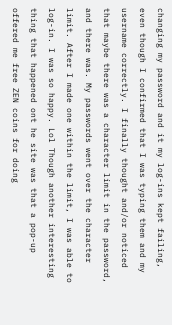changing my password and it my log-ins kept failing, even though I confirmed that I was typing them and my username correctly. I finally thought and/or noticed that maybe there was a character limit in the password, and there was. My passwords went over the character limit. After I made one within the limit, I was able to log-in. I was so happy. Lol Though another interesting thing that happened ont he site was that a pop-up offered me free ZEN coins for doing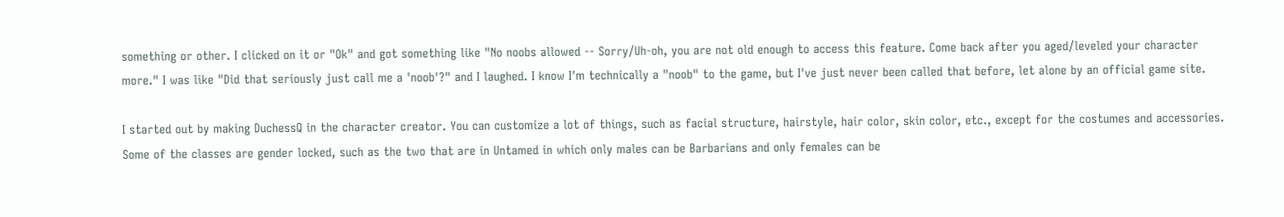something or other. I clicked on it or "Ok" and got something like "No noobs allowed -- Sorry/Uh-oh, you are not old enough to access this feature. Come back after you aged/leveled your character more." I was like "Did that seriously just call me a 'noob'?" and I laughed. I know I'm technically a "noob" to the game, but I've just never been called that before, let alone by an official game site.

I started out by making DuchessQ in the character creator. You can customize a lot of things, such as facial structure, hairstyle, hair color, skin color, etc., except for the costumes and accessories. Some of the classes are gender locked, such as the two that are in Untamed in which only males can be Barbarians and only females can be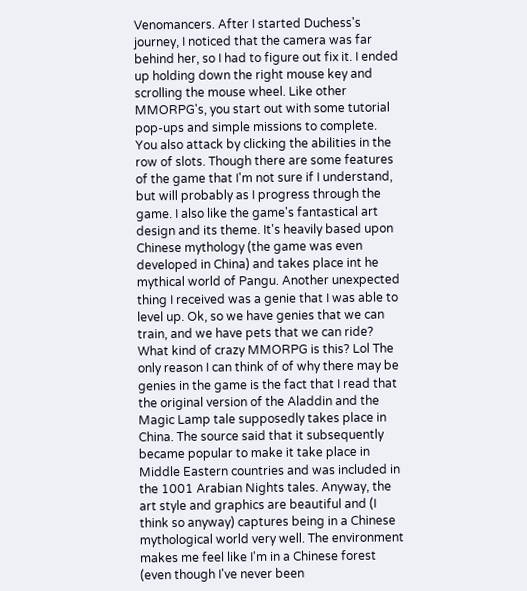Venomancers. After I started Duchess's journey, I noticed that the camera was far behind her, so I had to figure out fix it. I ended up holding down the right mouse key and scrolling the mouse wheel. Like other MMORPG's, you start out with some tutorial pop-ups and simple missions to complete. You also attack by clicking the abilities in the row of slots. Though there are some features of the game that I'm not sure if I understand, but will probably as I progress through the game. I also like the game's fantastical art design and its theme. It's heavily based upon Chinese mythology (the game was even developed in China) and takes place int he mythical world of Pangu. Another unexpected thing I received was a genie that I was able to level up. Ok, so we have genies that we can train, and we have pets that we can ride? What kind of crazy MMORPG is this? Lol The only reason I can think of of why there may be genies in the game is the fact that I read that the original version of the Aladdin and the Magic Lamp tale supposedly takes place in China. The source said that it subsequently became popular to make it take place in Middle Eastern countries and was included in the 1001 Arabian Nights tales. Anyway, the art style and graphics are beautiful and (I think so anyway) captures being in a Chinese mythological world very well. The environment makes me feel like I'm in a Chinese forest (even though I've never been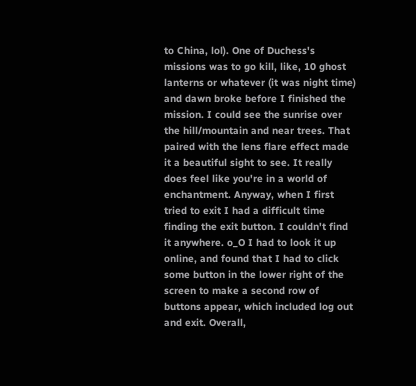to China, lol). One of Duchess's missions was to go kill, like, 10 ghost lanterns or whatever (it was night time) and dawn broke before I finished the mission. I could see the sunrise over the hill/mountain and near trees. That paired with the lens flare effect made it a beautiful sight to see. It really does feel like you're in a world of enchantment. Anyway, when I first tried to exit I had a difficult time finding the exit button. I couldn't find it anywhere. o_O I had to look it up online, and found that I had to click some button in the lower right of the screen to make a second row of buttons appear, which included log out and exit. Overall,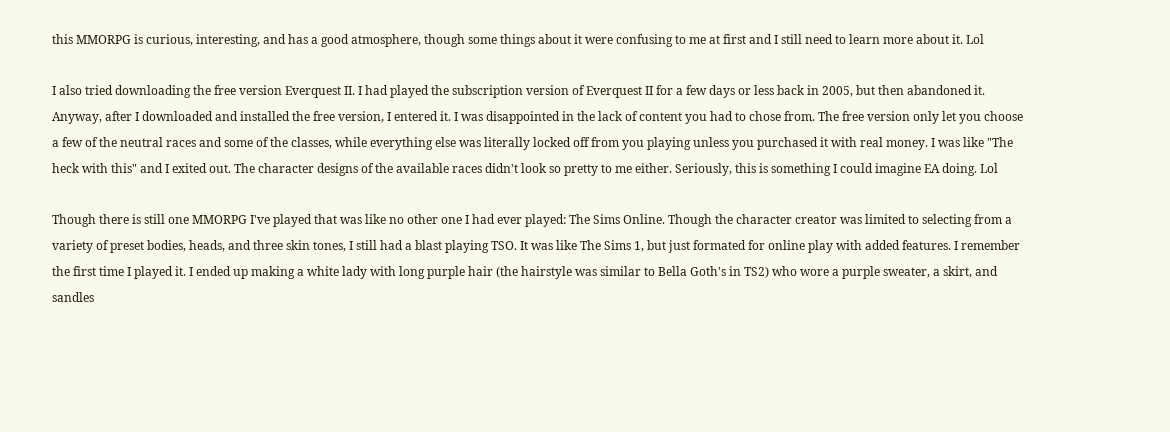this MMORPG is curious, interesting, and has a good atmosphere, though some things about it were confusing to me at first and I still need to learn more about it. Lol

I also tried downloading the free version Everquest II. I had played the subscription version of Everquest II for a few days or less back in 2005, but then abandoned it. Anyway, after I downloaded and installed the free version, I entered it. I was disappointed in the lack of content you had to chose from. The free version only let you choose a few of the neutral races and some of the classes, while everything else was literally locked off from you playing unless you purchased it with real money. I was like "The heck with this" and I exited out. The character designs of the available races didn't look so pretty to me either. Seriously, this is something I could imagine EA doing. Lol

Though there is still one MMORPG I've played that was like no other one I had ever played: The Sims Online. Though the character creator was limited to selecting from a variety of preset bodies, heads, and three skin tones, I still had a blast playing TSO. It was like The Sims 1, but just formated for online play with added features. I remember the first time I played it. I ended up making a white lady with long purple hair (the hairstyle was similar to Bella Goth's in TS2) who wore a purple sweater, a skirt, and sandles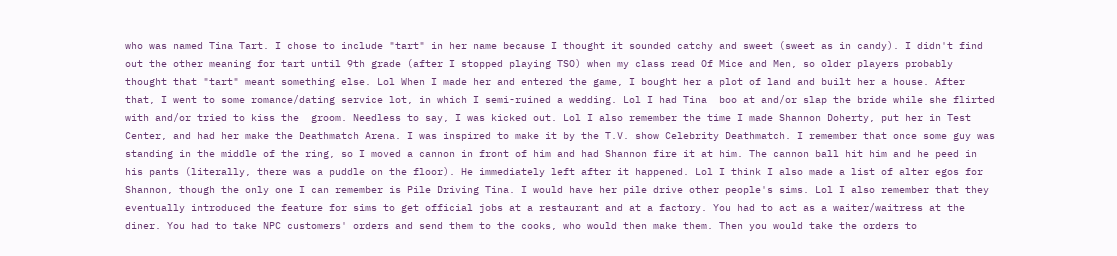who was named Tina Tart. I chose to include "tart" in her name because I thought it sounded catchy and sweet (sweet as in candy). I didn't find out the other meaning for tart until 9th grade (after I stopped playing TSO) when my class read Of Mice and Men, so older players probably thought that "tart" meant something else. Lol When I made her and entered the game, I bought her a plot of land and built her a house. After that, I went to some romance/dating service lot, in which I semi-ruined a wedding. Lol I had Tina  boo at and/or slap the bride while she flirted with and/or tried to kiss the  groom. Needless to say, I was kicked out. Lol I also remember the time I made Shannon Doherty, put her in Test Center, and had her make the Deathmatch Arena. I was inspired to make it by the T.V. show Celebrity Deathmatch. I remember that once some guy was standing in the middle of the ring, so I moved a cannon in front of him and had Shannon fire it at him. The cannon ball hit him and he peed in his pants (literally, there was a puddle on the floor). He immediately left after it happened. Lol I think I also made a list of alter egos for Shannon, though the only one I can remember is Pile Driving Tina. I would have her pile drive other people's sims. Lol I also remember that they eventually introduced the feature for sims to get official jobs at a restaurant and at a factory. You had to act as a waiter/waitress at the diner. You had to take NPC customers' orders and send them to the cooks, who would then make them. Then you would take the orders to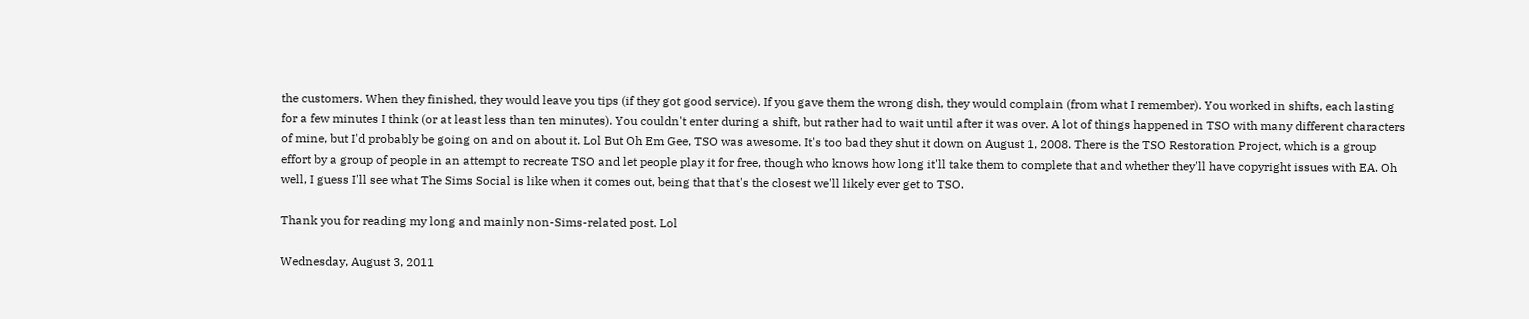the customers. When they finished, they would leave you tips (if they got good service). If you gave them the wrong dish, they would complain (from what I remember). You worked in shifts, each lasting for a few minutes I think (or at least less than ten minutes). You couldn't enter during a shift, but rather had to wait until after it was over. A lot of things happened in TSO with many different characters of mine, but I'd probably be going on and on about it. Lol But Oh Em Gee, TSO was awesome. It's too bad they shut it down on August 1, 2008. There is the TSO Restoration Project, which is a group effort by a group of people in an attempt to recreate TSO and let people play it for free, though who knows how long it'll take them to complete that and whether they'll have copyright issues with EA. Oh well, I guess I'll see what The Sims Social is like when it comes out, being that that's the closest we'll likely ever get to TSO.

Thank you for reading my long and mainly non-Sims-related post. Lol

Wednesday, August 3, 2011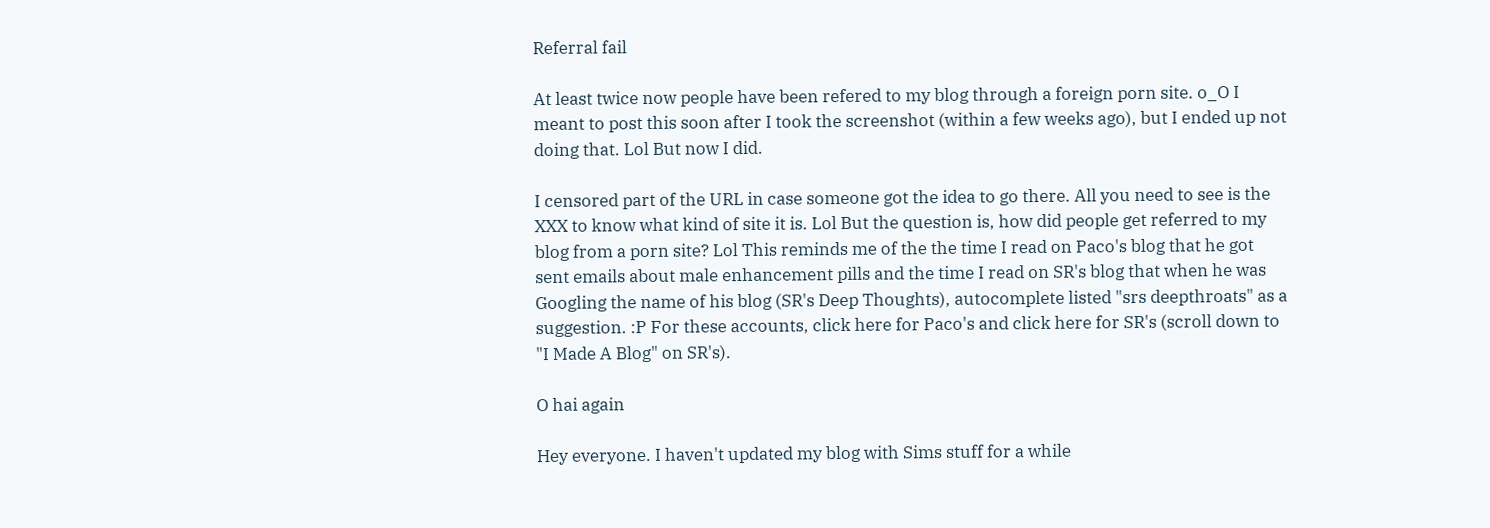Referral fail

At least twice now people have been refered to my blog through a foreign porn site. o_O I meant to post this soon after I took the screenshot (within a few weeks ago), but I ended up not doing that. Lol But now I did.

I censored part of the URL in case someone got the idea to go there. All you need to see is the XXX to know what kind of site it is. Lol But the question is, how did people get referred to my blog from a porn site? Lol This reminds me of the the time I read on Paco's blog that he got sent emails about male enhancement pills and the time I read on SR's blog that when he was Googling the name of his blog (SR's Deep Thoughts), autocomplete listed "srs deepthroats" as a suggestion. :P For these accounts, click here for Paco's and click here for SR's (scroll down to "I Made A Blog" on SR's).

O hai again

Hey everyone. I haven't updated my blog with Sims stuff for a while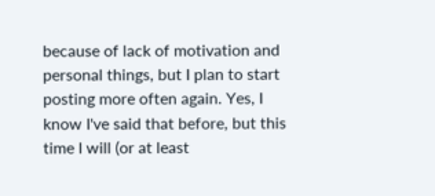because of lack of motivation and personal things, but I plan to start posting more often again. Yes, I know I've said that before, but this time I will (or at least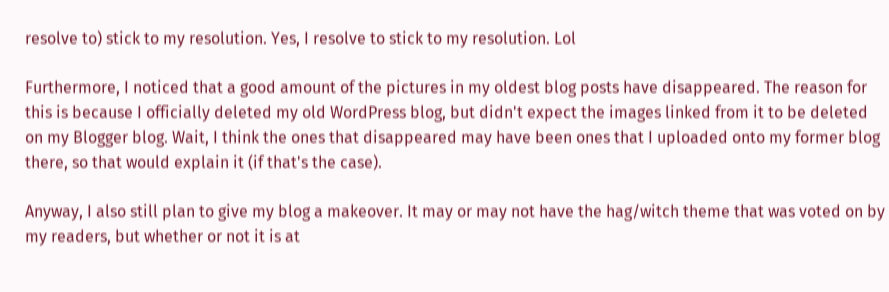resolve to) stick to my resolution. Yes, I resolve to stick to my resolution. Lol

Furthermore, I noticed that a good amount of the pictures in my oldest blog posts have disappeared. The reason for this is because I officially deleted my old WordPress blog, but didn't expect the images linked from it to be deleted on my Blogger blog. Wait, I think the ones that disappeared may have been ones that I uploaded onto my former blog there, so that would explain it (if that's the case).

Anyway, I also still plan to give my blog a makeover. It may or may not have the hag/witch theme that was voted on by my readers, but whether or not it is at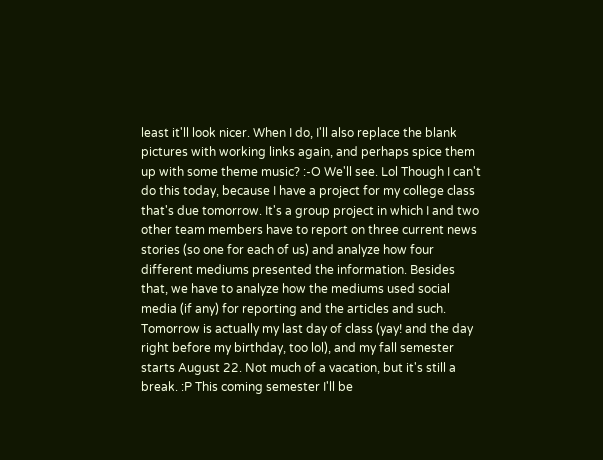least it'll look nicer. When I do, I'll also replace the blank pictures with working links again, and perhaps spice them up with some theme music? :-O We'll see. Lol Though I can't do this today, because I have a project for my college class that's due tomorrow. It's a group project in which I and two other team members have to report on three current news stories (so one for each of us) and analyze how four different mediums presented the information. Besides that, we have to analyze how the mediums used social media (if any) for reporting and the articles and such. Tomorrow is actually my last day of class (yay! and the day right before my birthday, too lol), and my fall semester starts August 22. Not much of a vacation, but it's still a break. :P This coming semester I'll be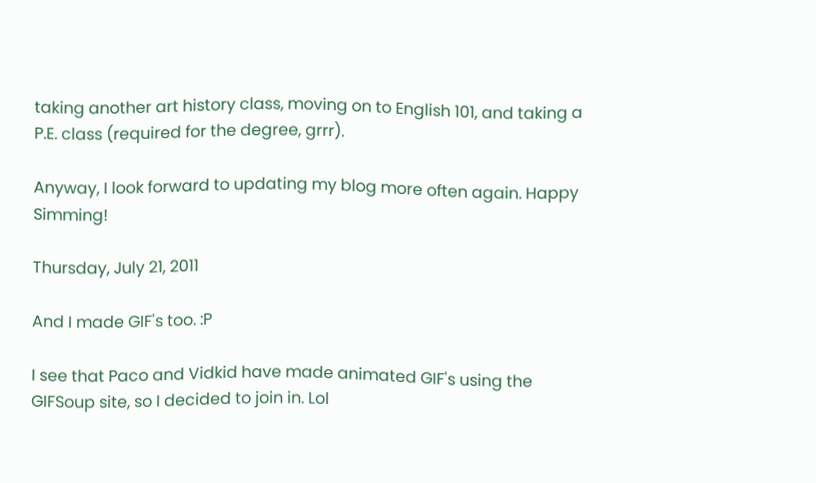taking another art history class, moving on to English 101, and taking a P.E. class (required for the degree, grrr).

Anyway, I look forward to updating my blog more often again. Happy Simming!

Thursday, July 21, 2011

And I made GIF's too. :P

I see that Paco and Vidkid have made animated GIF's using the GIFSoup site, so I decided to join in. Lol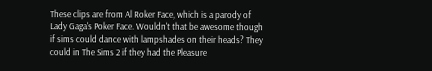These clips are from Al Roker Face, which is a parody of Lady Gaga's Poker Face. Wouldn't that be awesome though if sims could dance with lampshades on their heads? They could in The Sims 2 if they had the Pleasure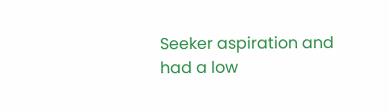Seeker aspiration and had a low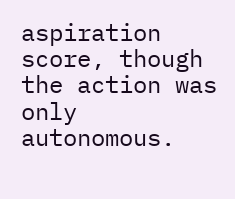aspiration score, though the action was only autonomous.